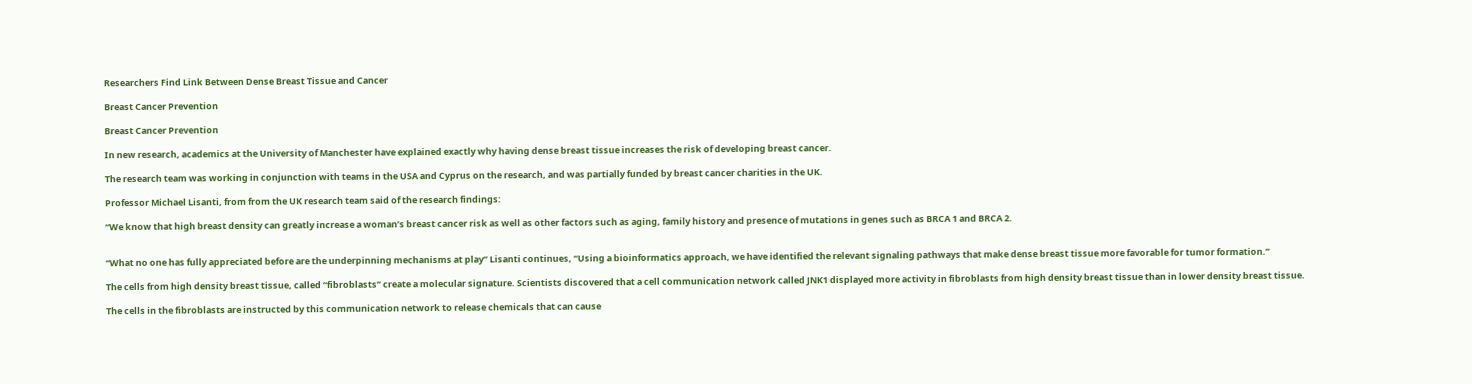Researchers Find Link Between Dense Breast Tissue and Cancer

Breast Cancer Prevention

Breast Cancer Prevention

In new research, academics at the University of Manchester have explained exactly why having dense breast tissue increases the risk of developing breast cancer.

The research team was working in conjunction with teams in the USA and Cyprus on the research, and was partially funded by breast cancer charities in the UK.

Professor Michael Lisanti, from from the UK research team said of the research findings:

“We know that high breast density can greatly increase a woman’s breast cancer risk as well as other factors such as aging, family history and presence of mutations in genes such as BRCA 1 and BRCA 2.


“What no one has fully appreciated before are the underpinning mechanisms at play” Lisanti continues, “Using a bioinformatics approach, we have identified the relevant signaling pathways that make dense breast tissue more favorable for tumor formation.”

The cells from high density breast tissue, called “fibroblasts” create a molecular signature. Scientists discovered that a cell communication network called JNK1 displayed more activity in fibroblasts from high density breast tissue than in lower density breast tissue.

The cells in the fibroblasts are instructed by this communication network to release chemicals that can cause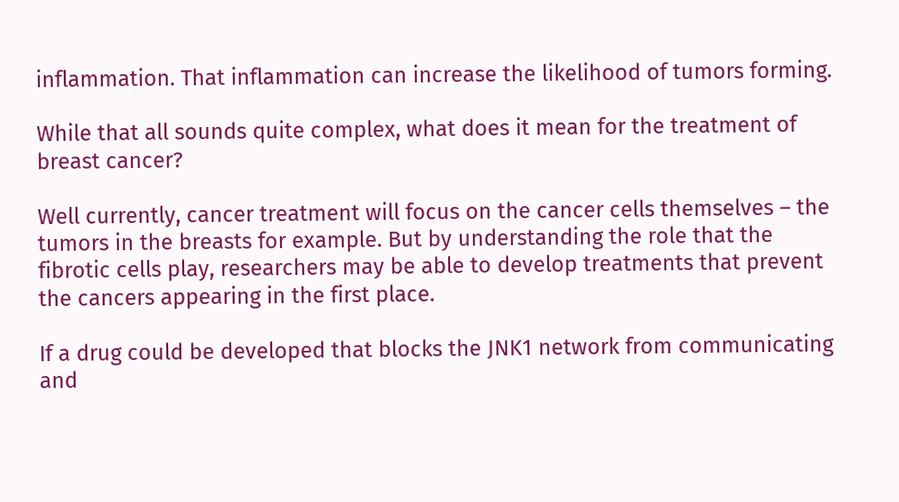inflammation. That inflammation can increase the likelihood of tumors forming.

While that all sounds quite complex, what does it mean for the treatment of breast cancer?

Well currently, cancer treatment will focus on the cancer cells themselves – the tumors in the breasts for example. But by understanding the role that the fibrotic cells play, researchers may be able to develop treatments that prevent the cancers appearing in the first place.

If a drug could be developed that blocks the JNK1 network from communicating and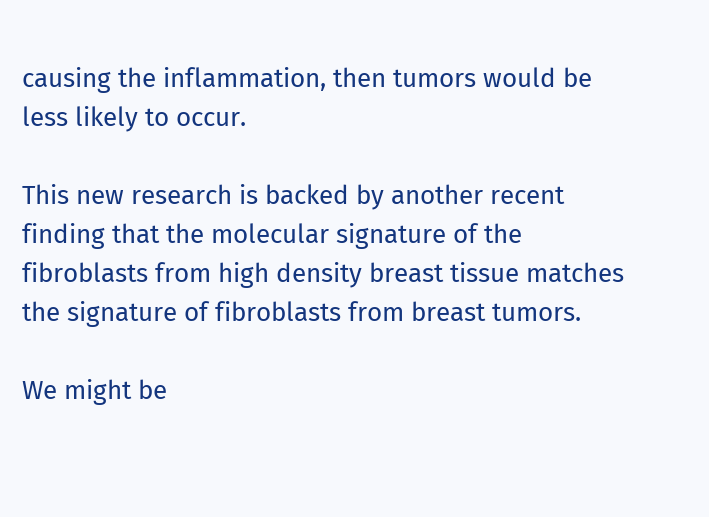causing the inflammation, then tumors would be less likely to occur.

This new research is backed by another recent finding that the molecular signature of the fibroblasts from high density breast tissue matches the signature of fibroblasts from breast tumors.

We might be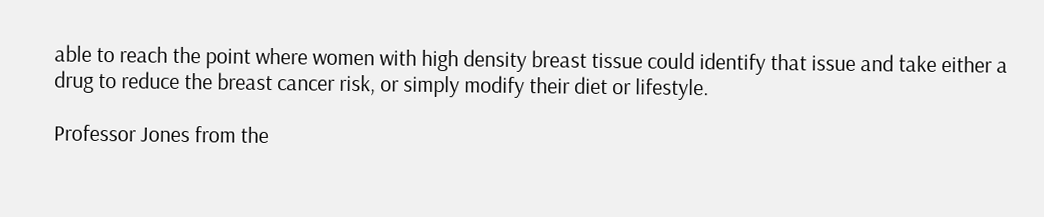able to reach the point where women with high density breast tissue could identify that issue and take either a drug to reduce the breast cancer risk, or simply modify their diet or lifestyle.

Professor Jones from the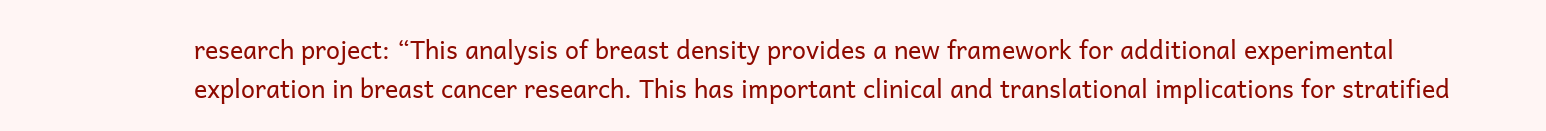research project: “This analysis of breast density provides a new framework for additional experimental exploration in breast cancer research. This has important clinical and translational implications for stratified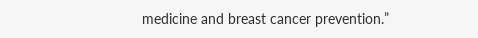medicine and breast cancer prevention.”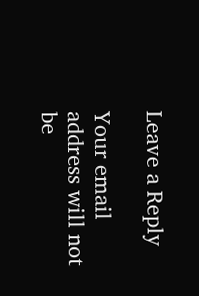Leave a Reply

Your email address will not be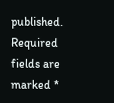published. Required fields are marked *